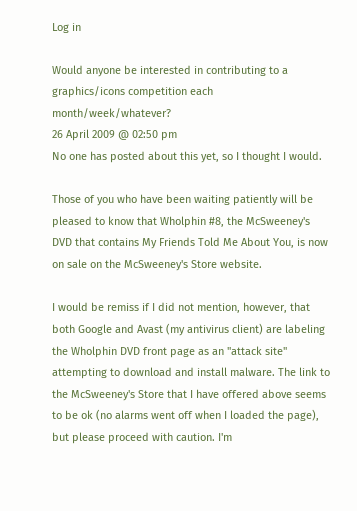Log in

Would anyone be interested in contributing to a graphics/icons competition each month/week/whatever?
26 April 2009 @ 02:50 pm
No one has posted about this yet, so I thought I would.

Those of you who have been waiting patiently will be pleased to know that Wholphin #8, the McSweeney's DVD that contains My Friends Told Me About You, is now on sale on the McSweeney's Store website.

I would be remiss if I did not mention, however, that both Google and Avast (my antivirus client) are labeling the Wholphin DVD front page as an "attack site" attempting to download and install malware. The link to the McSweeney's Store that I have offered above seems to be ok (no alarms went off when I loaded the page), but please proceed with caution. I'm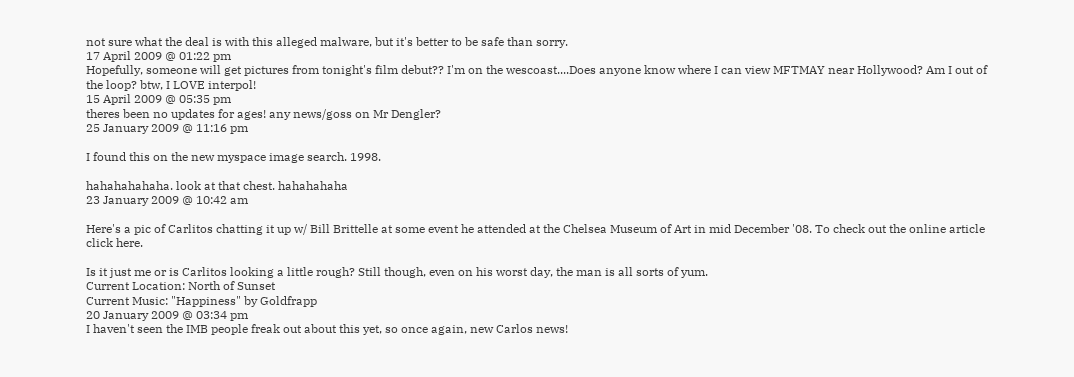not sure what the deal is with this alleged malware, but it's better to be safe than sorry.
17 April 2009 @ 01:22 pm
Hopefully, someone will get pictures from tonight's film debut?? I'm on the wescoast....Does anyone know where I can view MFTMAY near Hollywood? Am I out of the loop? btw, I LOVE interpol!
15 April 2009 @ 05:35 pm
theres been no updates for ages! any news/goss on Mr Dengler?
25 January 2009 @ 11:16 pm

I found this on the new myspace image search. 1998.

hahahahahaha. look at that chest. hahahahaha
23 January 2009 @ 10:42 am

Here's a pic of Carlitos chatting it up w/ Bill Brittelle at some event he attended at the Chelsea Museum of Art in mid December '08. To check out the online article click here.

Is it just me or is Carlitos looking a little rough? Still though, even on his worst day, the man is all sorts of yum.
Current Location: North of Sunset
Current Music: "Happiness" by Goldfrapp
20 January 2009 @ 03:34 pm
I haven't seen the IMB people freak out about this yet, so once again, new Carlos news!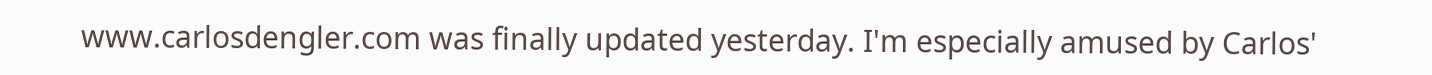www.carlosdengler.com was finally updated yesterday. I'm especially amused by Carlos'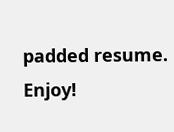padded resume. Enjoy!